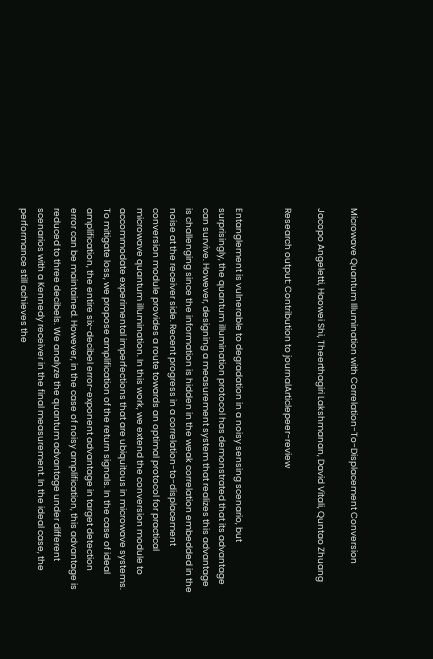Microwave Quantum Illumination with Correlation-To-Displacement Conversion

Jacopo Angeletti, Haowei Shi, Theerthagiri Lakshmanan, David Vitali, Quntao Zhuang

Research output: Contribution to journalArticlepeer-review


Entanglement is vulnerable to degradation in a noisy sensing scenario, but surprisingly, the quantum illumination protocol has demonstrated that its advantage can survive. However, designing a measurement system that realizes this advantage is challenging since the information is hidden in the weak correlation embedded in the noise at the receiver side. Recent progress in a correlation-to-displacement conversion module provides a route towards an optimal protocol for practical microwave quantum illumination. In this work, we extend the conversion module to accommodate experimental imperfections that are ubiquitous in microwave systems. To mitigate loss, we propose amplification of the return signals. In the case of ideal amplification, the entire six-decibel error-exponent advantage in target detection error can be maintained. However, in the case of noisy amplification, this advantage is reduced to three decibels. We analyze the quantum advantage under different scenarios with a Kennedy receiver in the final measurement. In the ideal case, the performance still achieves the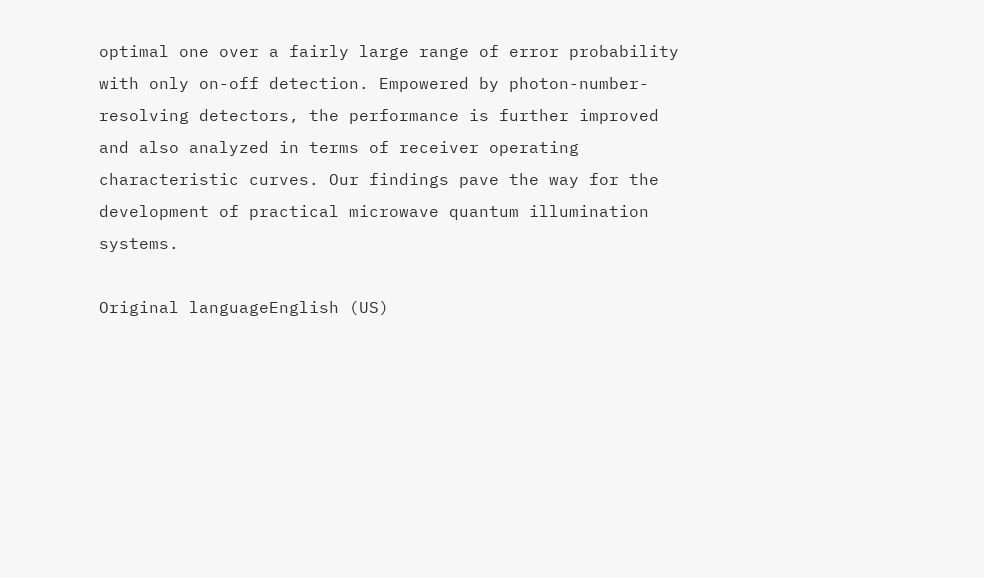optimal one over a fairly large range of error probability with only on-off detection. Empowered by photon-number-resolving detectors, the performance is further improved and also analyzed in terms of receiver operating characteristic curves. Our findings pave the way for the development of practical microwave quantum illumination systems.

Original languageEnglish (US)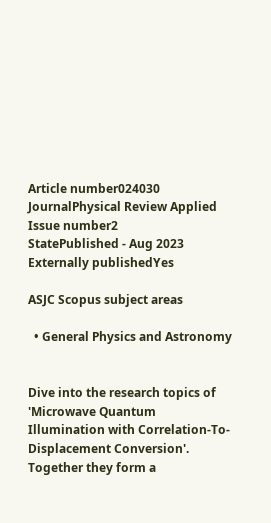Article number024030
JournalPhysical Review Applied
Issue number2
StatePublished - Aug 2023
Externally publishedYes

ASJC Scopus subject areas

  • General Physics and Astronomy


Dive into the research topics of 'Microwave Quantum Illumination with Correlation-To-Displacement Conversion'. Together they form a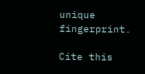unique fingerprint.

Cite this